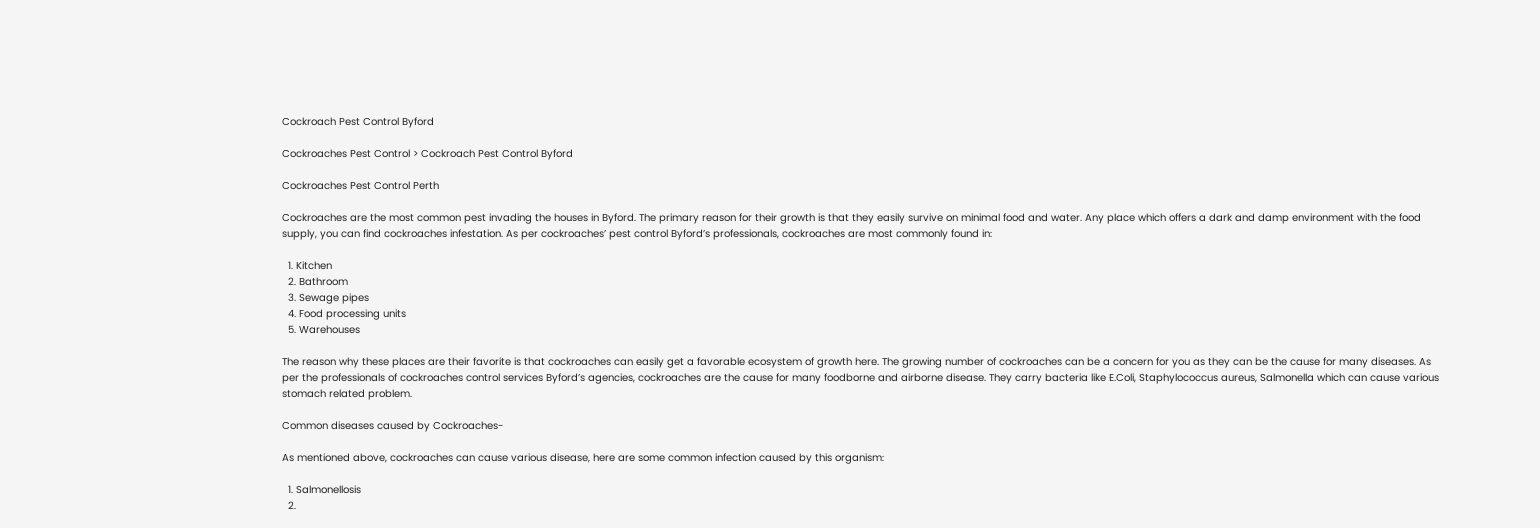Cockroach Pest Control Byford

Cockroaches Pest Control > Cockroach Pest Control Byford

Cockroaches Pest Control Perth

Cockroaches are the most common pest invading the houses in Byford. The primary reason for their growth is that they easily survive on minimal food and water. Any place which offers a dark and damp environment with the food supply, you can find cockroaches infestation. As per cockroaches’ pest control Byford’s professionals, cockroaches are most commonly found in:

  1. Kitchen
  2. Bathroom
  3. Sewage pipes
  4. Food processing units
  5. Warehouses

The reason why these places are their favorite is that cockroaches can easily get a favorable ecosystem of growth here. The growing number of cockroaches can be a concern for you as they can be the cause for many diseases. As per the professionals of cockroaches control services Byford’s agencies, cockroaches are the cause for many foodborne and airborne disease. They carry bacteria like E.Coli, Staphylococcus aureus, Salmonella which can cause various stomach related problem.

Common diseases caused by Cockroaches-

As mentioned above, cockroaches can cause various disease, here are some common infection caused by this organism:

  1. Salmonellosis
  2.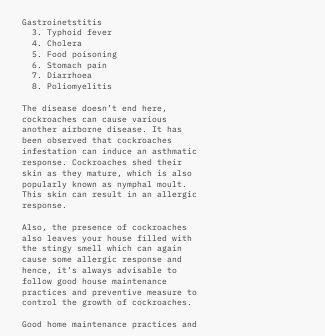Gastroinetstitis
  3. Typhoid fever
  4. Cholera
  5. Food poisoning
  6. Stomach pain
  7. Diarrhoea
  8. Poliomyelitis

The disease doesn’t end here, cockroaches can cause various another airborne disease. It has been observed that cockroaches infestation can induce an asthmatic response. Cockroaches shed their skin as they mature, which is also popularly known as nymphal moult. This skin can result in an allergic response.

Also, the presence of cockroaches also leaves your house filled with the stingy smell which can again cause some allergic response and hence, it’s always advisable to follow good house maintenance practices and preventive measure to control the growth of cockroaches.

Good home maintenance practices and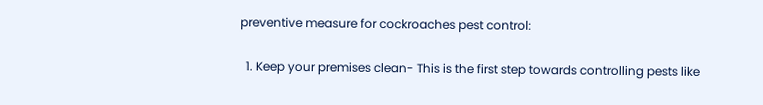preventive measure for cockroaches pest control:

  1. Keep your premises clean- This is the first step towards controlling pests like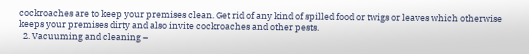cockroaches are to keep your premises clean. Get rid of any kind of spilled food or twigs or leaves which otherwise keeps your premises dirty and also invite cockroaches and other pests.
  2. Vacuuming and cleaning –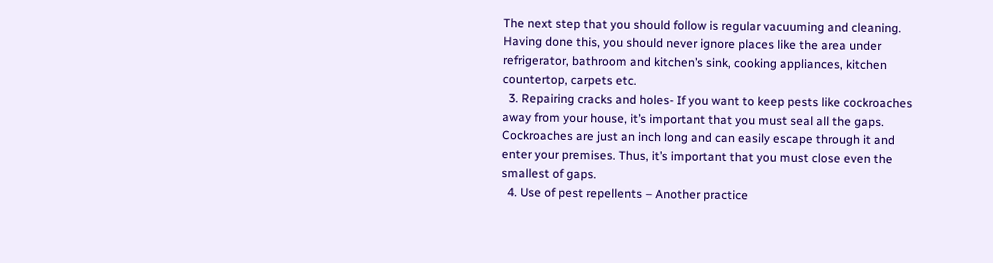The next step that you should follow is regular vacuuming and cleaning. Having done this, you should never ignore places like the area under refrigerator, bathroom and kitchen’s sink, cooking appliances, kitchen countertop, carpets etc.
  3. Repairing cracks and holes- If you want to keep pests like cockroaches away from your house, it’s important that you must seal all the gaps. Cockroaches are just an inch long and can easily escape through it and enter your premises. Thus, it’s important that you must close even the smallest of gaps.
  4. Use of pest repellents – Another practice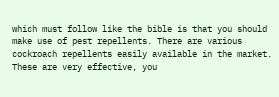which must follow like the bible is that you should make use of pest repellents. There are various cockroach repellents easily available in the market. These are very effective, you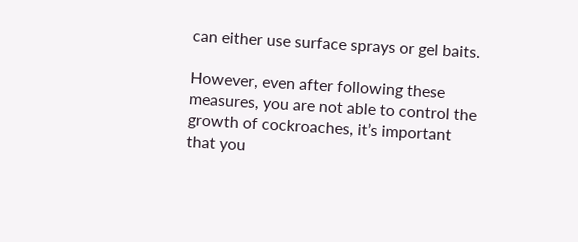can either use surface sprays or gel baits.

However, even after following these measures, you are not able to control the growth of cockroaches, it’s important that you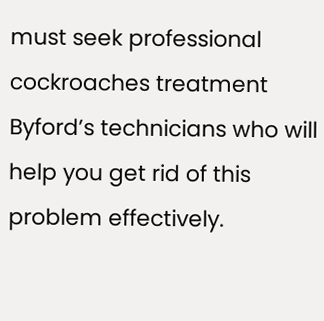must seek professional cockroaches treatment Byford’s technicians who will help you get rid of this problem effectively.